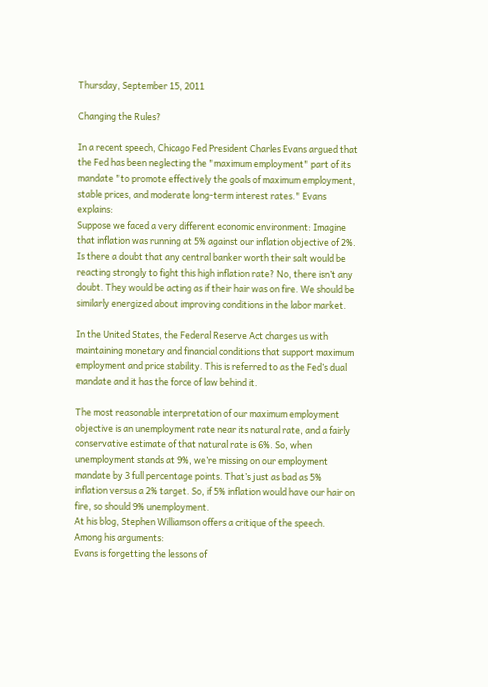Thursday, September 15, 2011

Changing the Rules?

In a recent speech, Chicago Fed President Charles Evans argued that the Fed has been neglecting the "maximum employment" part of its mandate "to promote effectively the goals of maximum employment, stable prices, and moderate long-term interest rates." Evans explains:
Suppose we faced a very different economic environment: Imagine that inflation was running at 5% against our inflation objective of 2%. Is there a doubt that any central banker worth their salt would be reacting strongly to fight this high inflation rate? No, there isn’t any doubt. They would be acting as if their hair was on fire. We should be similarly energized about improving conditions in the labor market.

In the United States, the Federal Reserve Act charges us with maintaining monetary and financial conditions that support maximum employment and price stability. This is referred to as the Fed’s dual mandate and it has the force of law behind it.

The most reasonable interpretation of our maximum employment objective is an unemployment rate near its natural rate, and a fairly conservative estimate of that natural rate is 6%. So, when unemployment stands at 9%, we’re missing on our employment mandate by 3 full percentage points. That’s just as bad as 5% inflation versus a 2% target. So, if 5% inflation would have our hair on fire, so should 9% unemployment.
At his blog, Stephen Williamson offers a critique of the speech.  Among his arguments:
Evans is forgetting the lessons of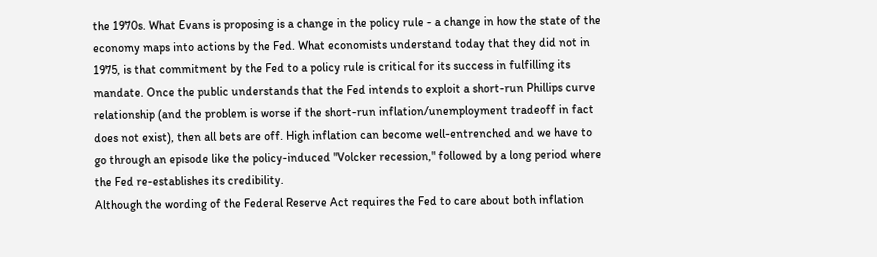the 1970s. What Evans is proposing is a change in the policy rule - a change in how the state of the economy maps into actions by the Fed. What economists understand today that they did not in 1975, is that commitment by the Fed to a policy rule is critical for its success in fulfilling its mandate. Once the public understands that the Fed intends to exploit a short-run Phillips curve relationship (and the problem is worse if the short-run inflation/unemployment tradeoff in fact does not exist), then all bets are off. High inflation can become well-entrenched and we have to go through an episode like the policy-induced "Volcker recession," followed by a long period where the Fed re-establishes its credibility.
Although the wording of the Federal Reserve Act requires the Fed to care about both inflation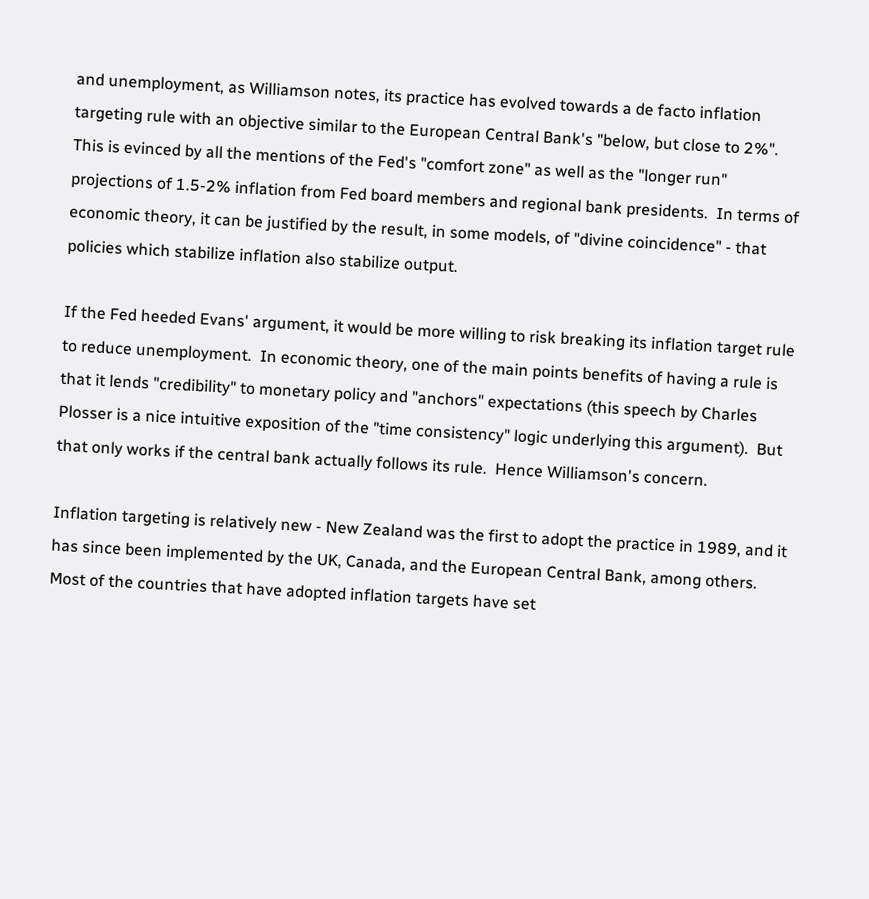and unemployment, as Williamson notes, its practice has evolved towards a de facto inflation targeting rule with an objective similar to the European Central Bank's "below, but close to 2%".  This is evinced by all the mentions of the Fed's "comfort zone" as well as the "longer run" projections of 1.5-2% inflation from Fed board members and regional bank presidents.  In terms of economic theory, it can be justified by the result, in some models, of "divine coincidence" - that policies which stabilize inflation also stabilize output.

If the Fed heeded Evans' argument, it would be more willing to risk breaking its inflation target rule to reduce unemployment.  In economic theory, one of the main points benefits of having a rule is that it lends "credibility" to monetary policy and "anchors" expectations (this speech by Charles Plosser is a nice intuitive exposition of the "time consistency" logic underlying this argument).  But that only works if the central bank actually follows its rule.  Hence Williamson's concern.

Inflation targeting is relatively new - New Zealand was the first to adopt the practice in 1989, and it has since been implemented by the UK, Canada, and the European Central Bank, among others.  Most of the countries that have adopted inflation targets have set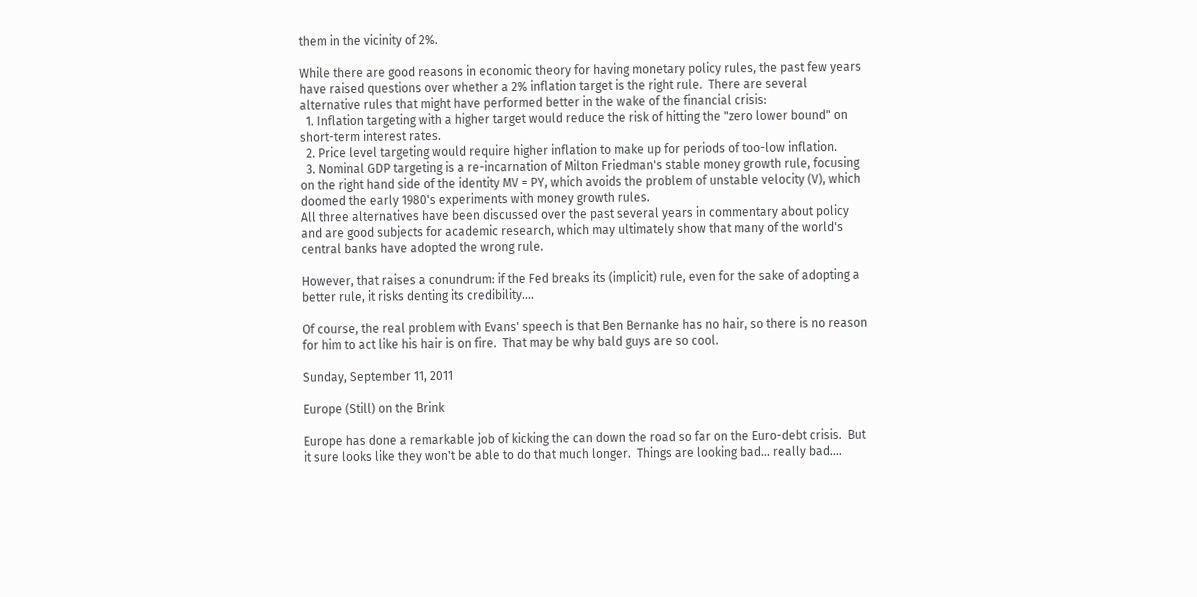them in the vicinity of 2%.

While there are good reasons in economic theory for having monetary policy rules, the past few years have raised questions over whether a 2% inflation target is the right rule.  There are several alternative rules that might have performed better in the wake of the financial crisis:
  1. Inflation targeting with a higher target would reduce the risk of hitting the "zero lower bound" on short-term interest rates.
  2. Price level targeting would require higher inflation to make up for periods of too-low inflation.
  3. Nominal GDP targeting is a re-incarnation of Milton Friedman's stable money growth rule, focusing on the right hand side of the identity MV = PY, which avoids the problem of unstable velocity (V), which doomed the early 1980's experiments with money growth rules.
All three alternatives have been discussed over the past several years in commentary about policy and are good subjects for academic research, which may ultimately show that many of the world's central banks have adopted the wrong rule.

However, that raises a conundrum: if the Fed breaks its (implicit) rule, even for the sake of adopting a better rule, it risks denting its credibility....

Of course, the real problem with Evans' speech is that Ben Bernanke has no hair, so there is no reason for him to act like his hair is on fire.  That may be why bald guys are so cool.

Sunday, September 11, 2011

Europe (Still) on the Brink

Europe has done a remarkable job of kicking the can down the road so far on the Euro-debt crisis.  But it sure looks like they won't be able to do that much longer.  Things are looking bad... really bad....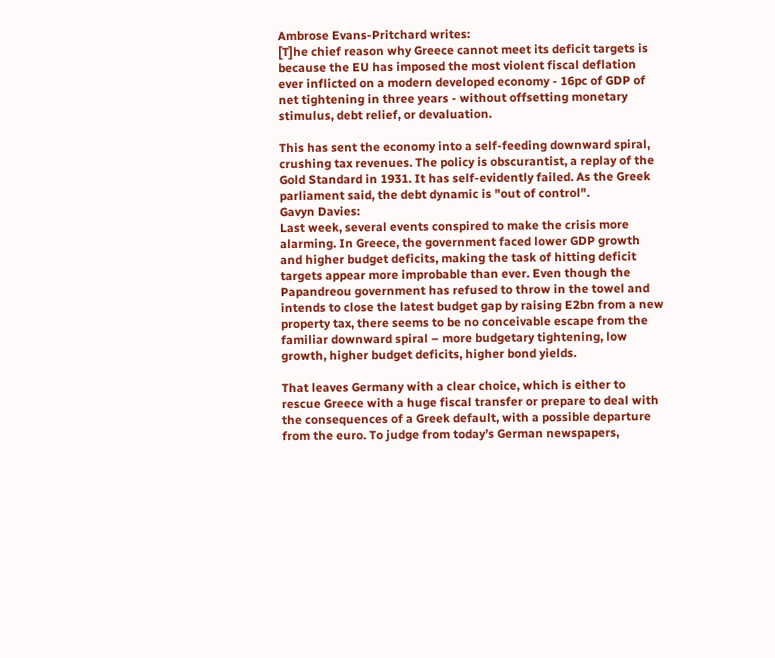Ambrose Evans-Pritchard writes:
[T]he chief reason why Greece cannot meet its deficit targets is because the EU has imposed the most violent fiscal deflation ever inflicted on a modern developed economy - 16pc of GDP of net tightening in three years - without offsetting monetary stimulus, debt relief, or devaluation.

This has sent the economy into a self-feeding downward spiral, crushing tax revenues. The policy is obscurantist, a replay of the Gold Standard in 1931. It has self-evidently failed. As the Greek parliament said, the debt dynamic is "out of control".
Gavyn Davies:
Last week, several events conspired to make the crisis more alarming. In Greece, the government faced lower GDP growth and higher budget deficits, making the task of hitting deficit targets appear more improbable than ever. Even though the Papandreou government has refused to throw in the towel and intends to close the latest budget gap by raising E2bn from a new property tax, there seems to be no conceivable escape from the familiar downward spiral – more budgetary tightening, low growth, higher budget deficits, higher bond yields.

That leaves Germany with a clear choice, which is either to rescue Greece with a huge fiscal transfer or prepare to deal with the consequences of a Greek default, with a possible departure from the euro. To judge from today’s German newspapers,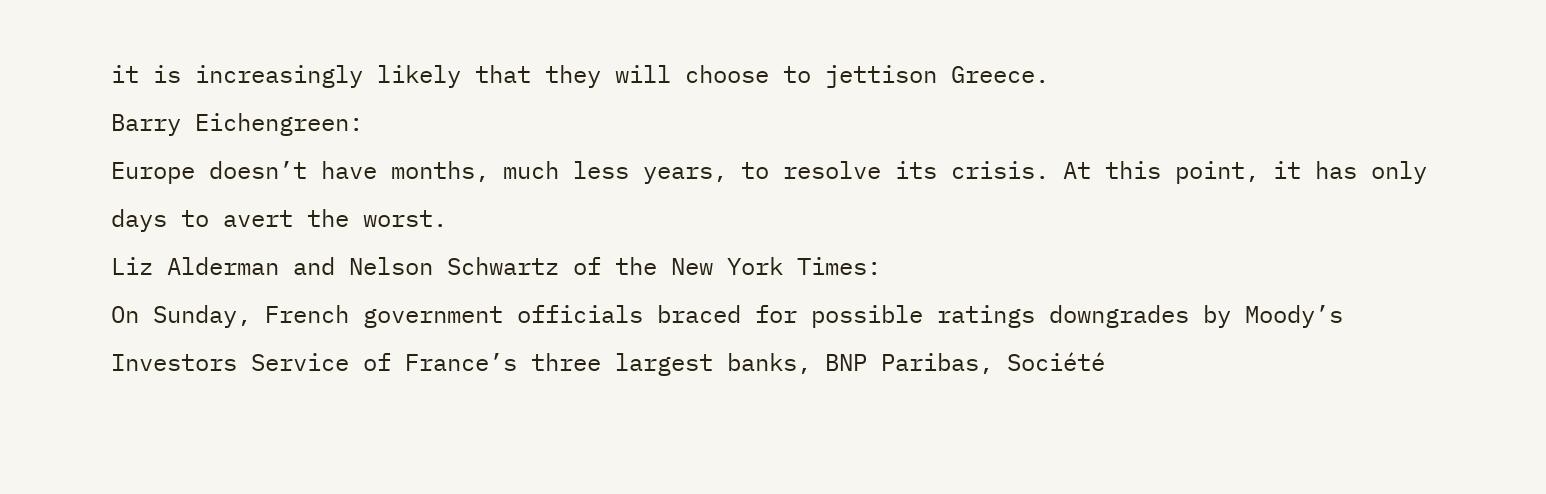it is increasingly likely that they will choose to jettison Greece.
Barry Eichengreen:
Europe doesn’t have months, much less years, to resolve its crisis. At this point, it has only days to avert the worst.
Liz Alderman and Nelson Schwartz of the New York Times:
On Sunday, French government officials braced for possible ratings downgrades by Moody’s Investors Service of France’s three largest banks, BNP Paribas, Société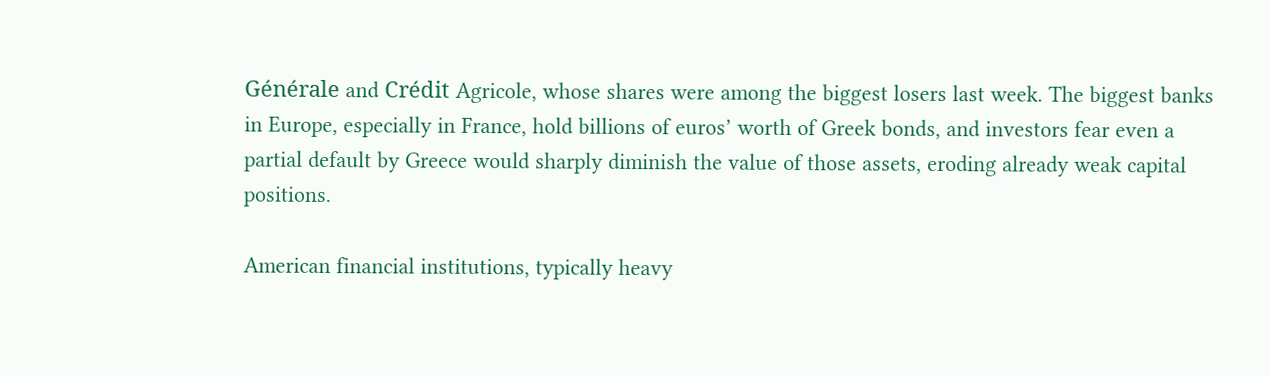Générale and Crédit Agricole, whose shares were among the biggest losers last week. The biggest banks in Europe, especially in France, hold billions of euros’ worth of Greek bonds, and investors fear even a partial default by Greece would sharply diminish the value of those assets, eroding already weak capital positions.

American financial institutions, typically heavy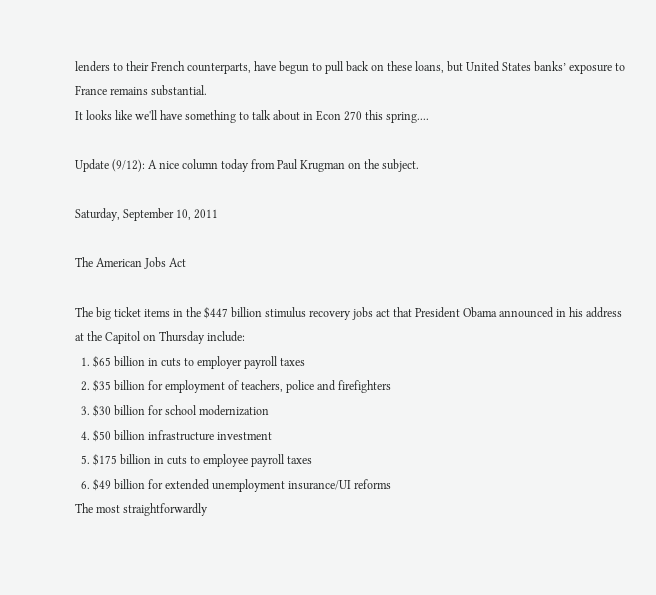lenders to their French counterparts, have begun to pull back on these loans, but United States banks’ exposure to France remains substantial.
It looks like we'll have something to talk about in Econ 270 this spring....

Update (9/12): A nice column today from Paul Krugman on the subject.

Saturday, September 10, 2011

The American Jobs Act

The big ticket items in the $447 billion stimulus recovery jobs act that President Obama announced in his address at the Capitol on Thursday include:
  1. $65 billion in cuts to employer payroll taxes
  2. $35 billion for employment of teachers, police and firefighters
  3. $30 billion for school modernization
  4. $50 billion infrastructure investment
  5. $175 billion in cuts to employee payroll taxes
  6. $49 billion for extended unemployment insurance/UI reforms
The most straightforwardly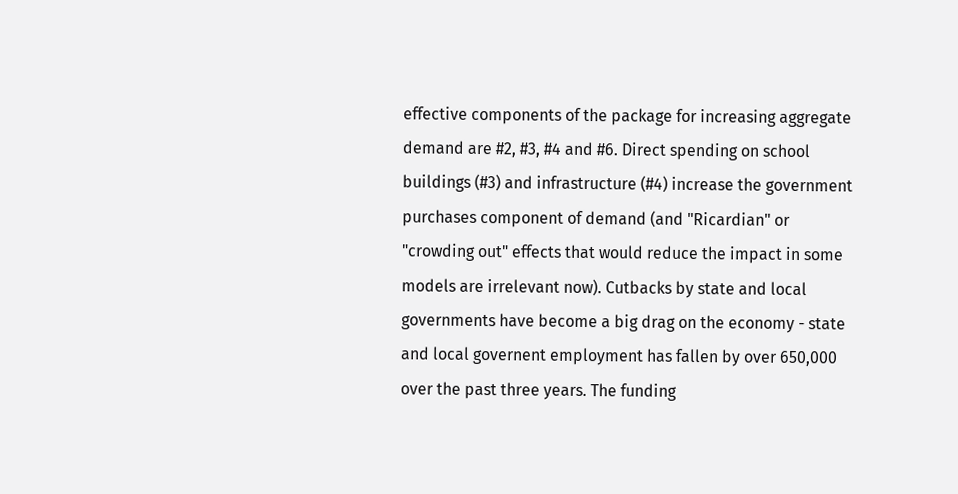effective components of the package for increasing aggregate demand are #2, #3, #4 and #6. Direct spending on school buildings (#3) and infrastructure (#4) increase the government purchases component of demand (and "Ricardian" or "crowding out" effects that would reduce the impact in some models are irrelevant now). Cutbacks by state and local governments have become a big drag on the economy - state and local governent employment has fallen by over 650,000 over the past three years. The funding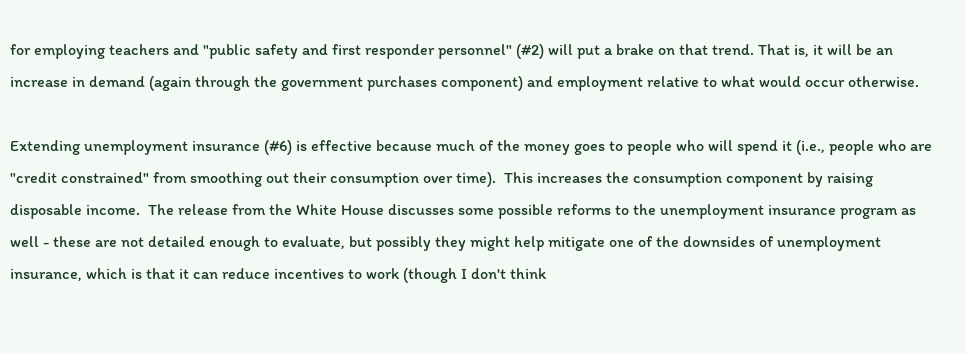for employing teachers and "public safety and first responder personnel" (#2) will put a brake on that trend. That is, it will be an increase in demand (again through the government purchases component) and employment relative to what would occur otherwise.

Extending unemployment insurance (#6) is effective because much of the money goes to people who will spend it (i.e., people who are "credit constrained" from smoothing out their consumption over time).  This increases the consumption component by raising disposable income.  The release from the White House discusses some possible reforms to the unemployment insurance program as well - these are not detailed enough to evaluate, but possibly they might help mitigate one of the downsides of unemployment insurance, which is that it can reduce incentives to work (though I don't think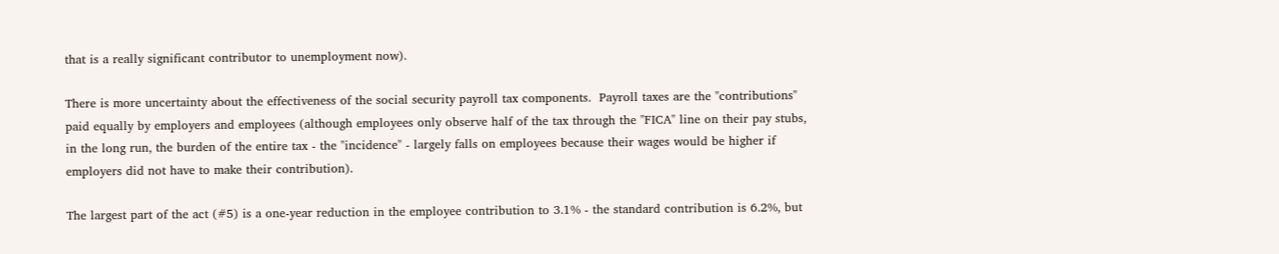that is a really significant contributor to unemployment now).

There is more uncertainty about the effectiveness of the social security payroll tax components.  Payroll taxes are the "contributions" paid equally by employers and employees (although employees only observe half of the tax through the "FICA" line on their pay stubs, in the long run, the burden of the entire tax - the "incidence" - largely falls on employees because their wages would be higher if employers did not have to make their contribution).

The largest part of the act (#5) is a one-year reduction in the employee contribution to 3.1% - the standard contribution is 6.2%, but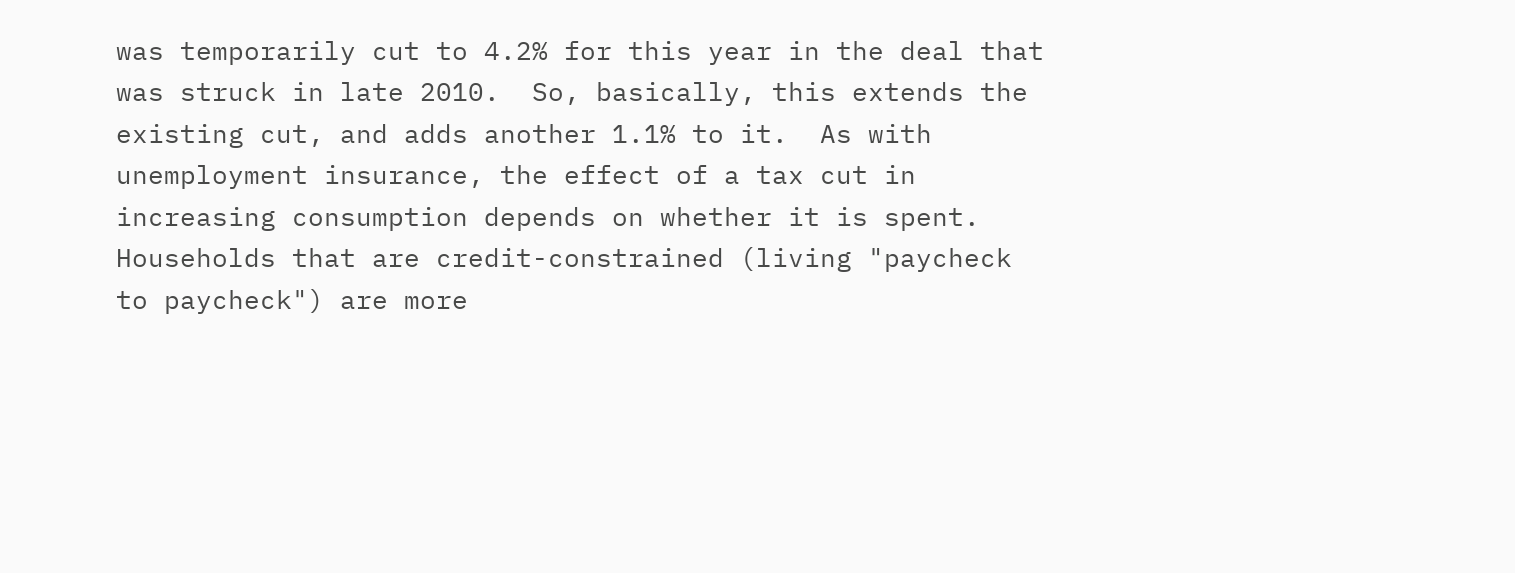was temporarily cut to 4.2% for this year in the deal that was struck in late 2010.  So, basically, this extends the existing cut, and adds another 1.1% to it.  As with unemployment insurance, the effect of a tax cut in increasing consumption depends on whether it is spent.  Households that are credit-constrained (living "paycheck to paycheck") are more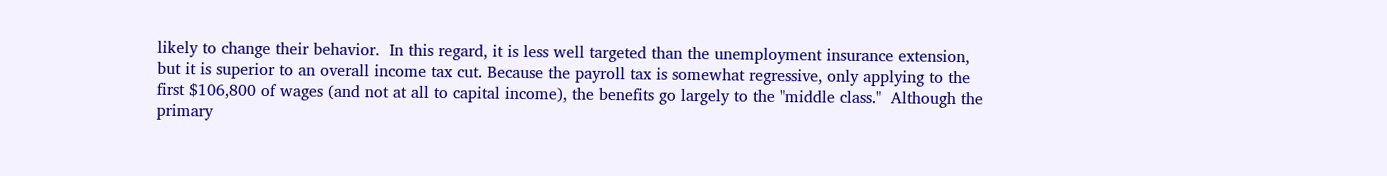likely to change their behavior.  In this regard, it is less well targeted than the unemployment insurance extension, but it is superior to an overall income tax cut. Because the payroll tax is somewhat regressive, only applying to the first $106,800 of wages (and not at all to capital income), the benefits go largely to the "middle class."  Although the primary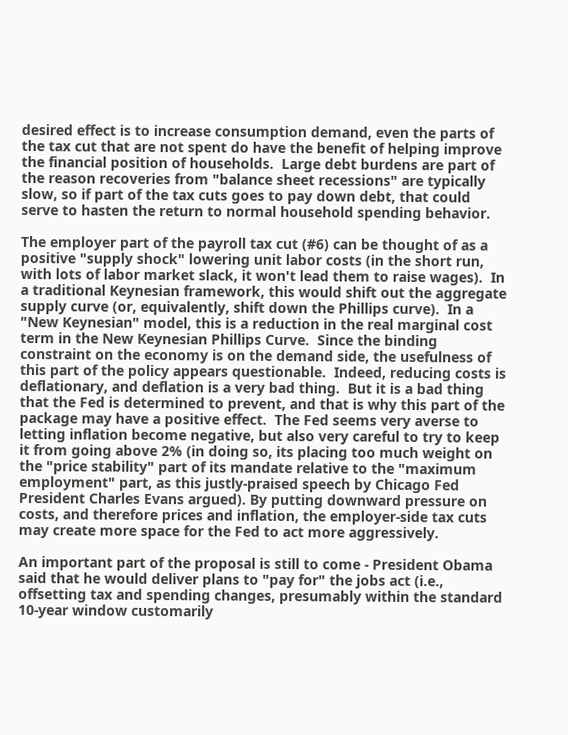desired effect is to increase consumption demand, even the parts of the tax cut that are not spent do have the benefit of helping improve the financial position of households.  Large debt burdens are part of the reason recoveries from "balance sheet recessions" are typically slow, so if part of the tax cuts goes to pay down debt, that could serve to hasten the return to normal household spending behavior.

The employer part of the payroll tax cut (#6) can be thought of as a positive "supply shock" lowering unit labor costs (in the short run, with lots of labor market slack, it won't lead them to raise wages).  In a traditional Keynesian framework, this would shift out the aggregate supply curve (or, equivalently, shift down the Phillips curve).  In a "New Keynesian" model, this is a reduction in the real marginal cost term in the New Keynesian Phillips Curve.  Since the binding constraint on the economy is on the demand side, the usefulness of this part of the policy appears questionable.  Indeed, reducing costs is deflationary, and deflation is a very bad thing.  But it is a bad thing that the Fed is determined to prevent, and that is why this part of the package may have a positive effect.  The Fed seems very averse to letting inflation become negative, but also very careful to try to keep it from going above 2% (in doing so, its placing too much weight on the "price stability" part of its mandate relative to the "maximum employment" part, as this justly-praised speech by Chicago Fed President Charles Evans argued). By putting downward pressure on costs, and therefore prices and inflation, the employer-side tax cuts may create more space for the Fed to act more aggressively.

An important part of the proposal is still to come - President Obama said that he would deliver plans to "pay for" the jobs act (i.e., offsetting tax and spending changes, presumably within the standard 10-year window customarily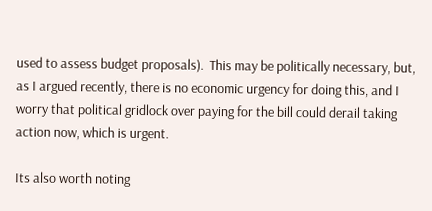used to assess budget proposals).  This may be politically necessary, but, as I argued recently, there is no economic urgency for doing this, and I worry that political gridlock over paying for the bill could derail taking action now, which is urgent.

Its also worth noting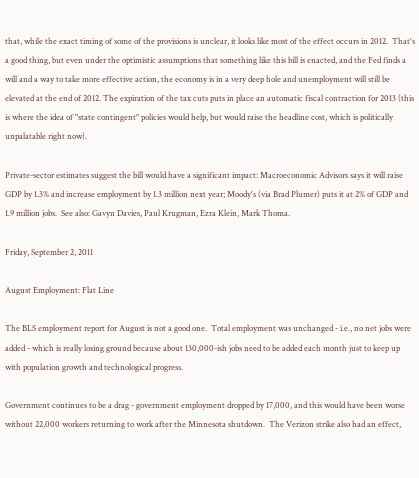that, while the exact timing of some of the provisions is unclear, it looks like most of the effect occurs in 2012.  That's a good thing, but even under the optimistic assumptions that something like this bill is enacted, and the Fed finds a will and a way to take more effective action, the economy is in a very deep hole and unemployment will still be elevated at the end of 2012. The expiration of the tax cuts puts in place an automatic fiscal contraction for 2013 (this is where the idea of "state contingent" policies would help, but would raise the headline cost, which is politically unpalatable right now).

Private-sector estimates suggest the bill would have a significant impact: Macroeconomic Advisors says it will raise GDP by 1.3% and increase employment by 1.3 million next year; Moody's (via Brad Plumer) puts it at 2% of GDP and 1.9 million jobs.  See also: Gavyn Davies, Paul Krugman, Ezra Klein, Mark Thoma.

Friday, September 2, 2011

August Employment: Flat Line

The BLS employment report for August is not a good one.  Total employment was unchanged - i.e., no net jobs were added - which is really losing ground because about 130,000-ish jobs need to be added each month just to keep up with population growth and technological progress.

Government continues to be a drag - government employment dropped by 17,000, and this would have been worse without 22,000 workers returning to work after the Minnesota shutdown.  The Verizon strike also had an effect,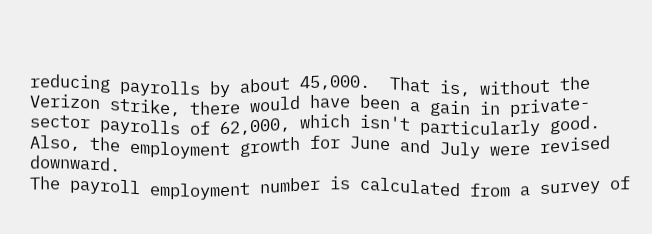reducing payrolls by about 45,000.  That is, without the Verizon strike, there would have been a gain in private-sector payrolls of 62,000, which isn't particularly good.  Also, the employment growth for June and July were revised downward.
The payroll employment number is calculated from a survey of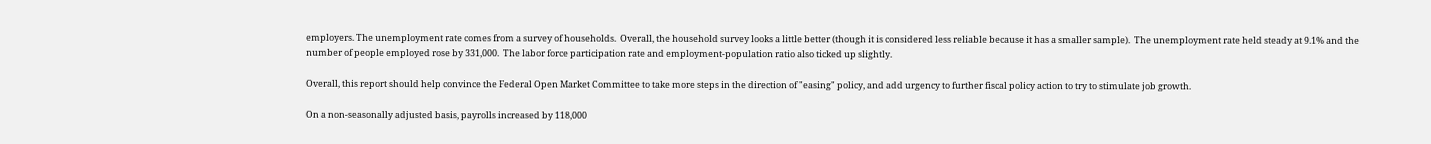employers. The unemployment rate comes from a survey of households.  Overall, the household survey looks a little better (though it is considered less reliable because it has a smaller sample).  The unemployment rate held steady at 9.1% and the number of people employed rose by 331,000.  The labor force participation rate and employment-population ratio also ticked up slightly.

Overall, this report should help convince the Federal Open Market Committee to take more steps in the direction of "easing" policy, and add urgency to further fiscal policy action to try to stimulate job growth.

On a non-seasonally adjusted basis, payrolls increased by 118,000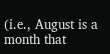(i.e., August is a month that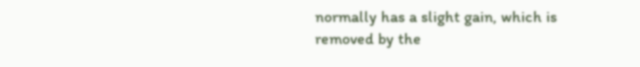normally has a slight gain, which is removed by the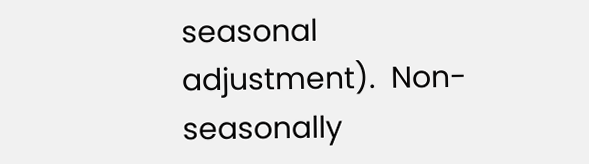seasonal adjustment).  Non-seasonally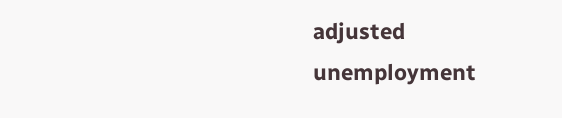adjusted unemployment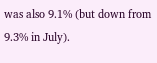was also 9.1% (but down from 9.3% in July).